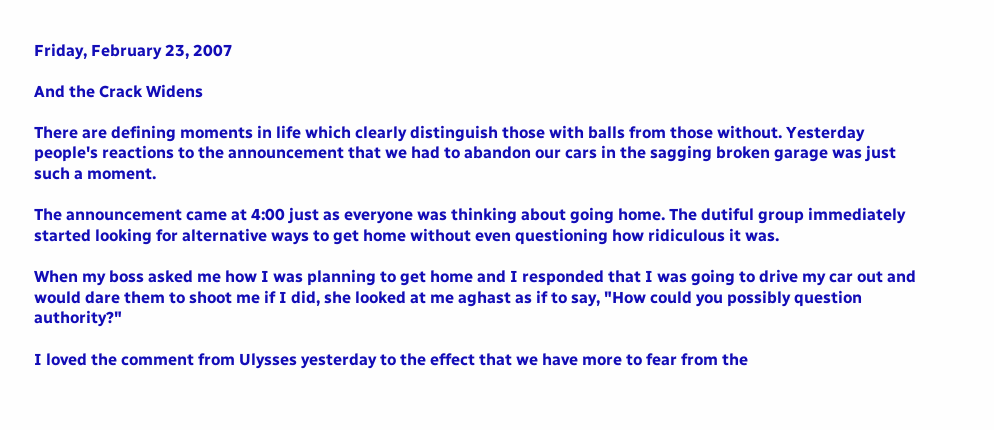Friday, February 23, 2007

And the Crack Widens

There are defining moments in life which clearly distinguish those with balls from those without. Yesterday people's reactions to the announcement that we had to abandon our cars in the sagging broken garage was just such a moment.

The announcement came at 4:00 just as everyone was thinking about going home. The dutiful group immediately started looking for alternative ways to get home without even questioning how ridiculous it was.

When my boss asked me how I was planning to get home and I responded that I was going to drive my car out and would dare them to shoot me if I did, she looked at me aghast as if to say, "How could you possibly question authority?"

I loved the comment from Ulysses yesterday to the effect that we have more to fear from the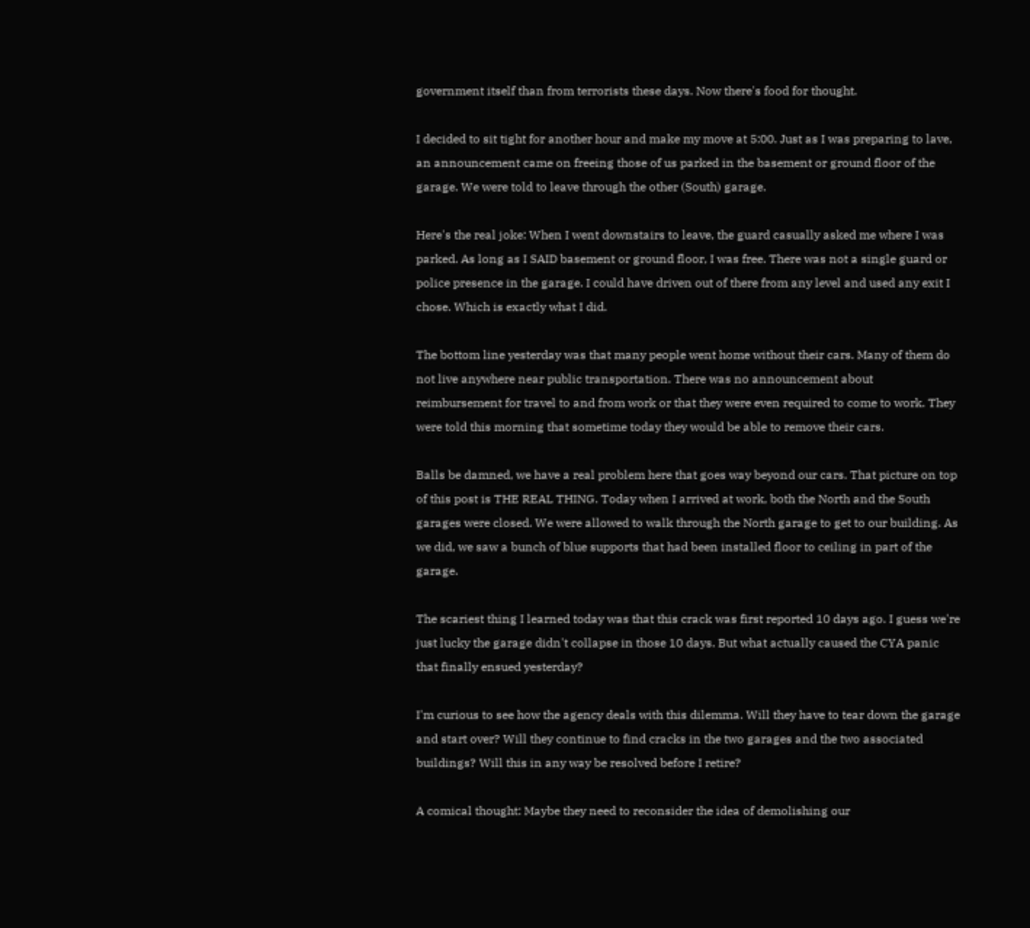government itself than from terrorists these days. Now there's food for thought.

I decided to sit tight for another hour and make my move at 5:00. Just as I was preparing to lave, an announcement came on freeing those of us parked in the basement or ground floor of the garage. We were told to leave through the other (South) garage.

Here's the real joke: When I went downstairs to leave, the guard casually asked me where I was parked. As long as I SAID basement or ground floor, I was free. There was not a single guard or police presence in the garage. I could have driven out of there from any level and used any exit I chose. Which is exactly what I did.

The bottom line yesterday was that many people went home without their cars. Many of them do not live anywhere near public transportation. There was no announcement about reimbursement for travel to and from work or that they were even required to come to work. They were told this morning that sometime today they would be able to remove their cars.

Balls be damned, we have a real problem here that goes way beyond our cars. That picture on top of this post is THE REAL THING. Today when I arrived at work, both the North and the South garages were closed. We were allowed to walk through the North garage to get to our building. As we did, we saw a bunch of blue supports that had been installed floor to ceiling in part of the garage.

The scariest thing I learned today was that this crack was first reported 10 days ago. I guess we're just lucky the garage didn't collapse in those 10 days. But what actually caused the CYA panic that finally ensued yesterday?

I'm curious to see how the agency deals with this dilemma. Will they have to tear down the garage and start over? Will they continue to find cracks in the two garages and the two associated buildings? Will this in any way be resolved before I retire?

A comical thought: Maybe they need to reconsider the idea of demolishing our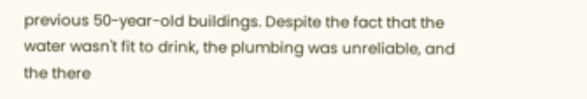previous 50-year-old buildings. Despite the fact that the water wasn't fit to drink, the plumbing was unreliable, and the there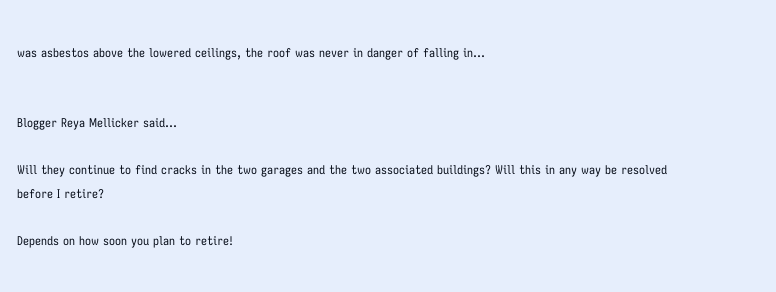was asbestos above the lowered ceilings, the roof was never in danger of falling in...


Blogger Reya Mellicker said...

Will they continue to find cracks in the two garages and the two associated buildings? Will this in any way be resolved before I retire?

Depends on how soon you plan to retire!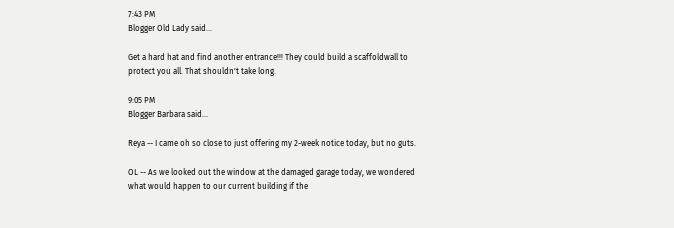7:43 PM
Blogger Old Lady said...

Get a hard hat and find another entrance!!! They could build a scaffoldwall to protect you all. That shouldn't take long.

9:05 PM
Blogger Barbara said...

Reya -- I came oh so close to just offering my 2-week notice today, but no guts.

OL -- As we looked out the window at the damaged garage today, we wondered what would happen to our current building if the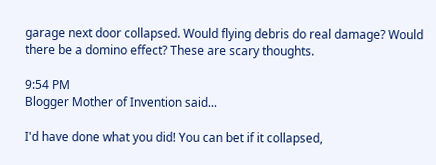garage next door collapsed. Would flying debris do real damage? Would there be a domino effect? These are scary thoughts.

9:54 PM
Blogger Mother of Invention said...

I'd have done what you did! You can bet if it collapsed,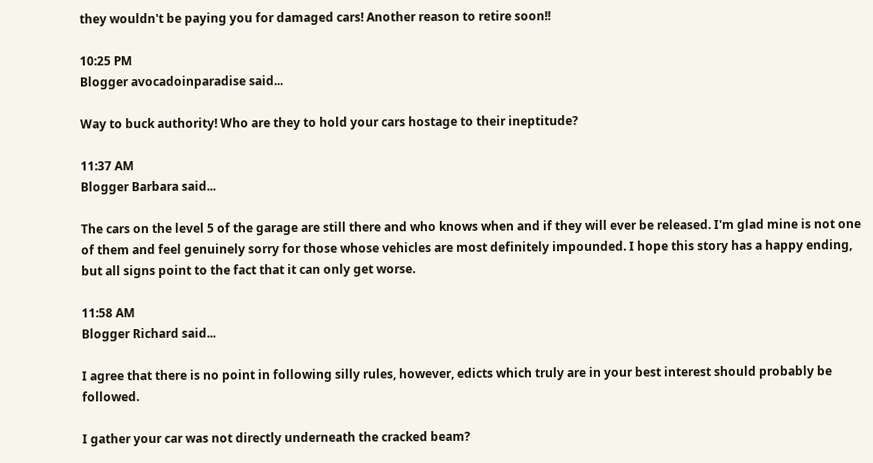they wouldn't be paying you for damaged cars! Another reason to retire soon!!

10:25 PM
Blogger avocadoinparadise said...

Way to buck authority! Who are they to hold your cars hostage to their ineptitude?

11:37 AM
Blogger Barbara said...

The cars on the level 5 of the garage are still there and who knows when and if they will ever be released. I'm glad mine is not one of them and feel genuinely sorry for those whose vehicles are most definitely impounded. I hope this story has a happy ending, but all signs point to the fact that it can only get worse.

11:58 AM
Blogger Richard said...

I agree that there is no point in following silly rules, however, edicts which truly are in your best interest should probably be followed.

I gather your car was not directly underneath the cracked beam?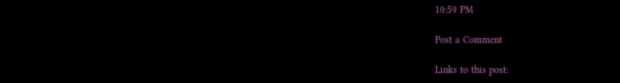10:59 PM

Post a Comment

Links to this post: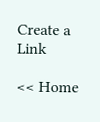Create a Link

<< Home